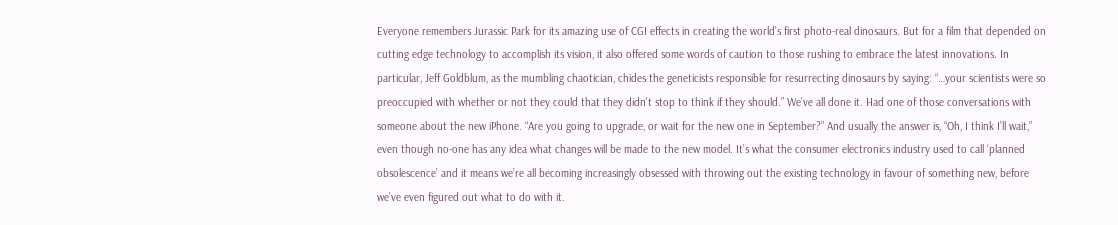Everyone remembers Jurassic Park for its amazing use of CGI effects in creating the world’s first photo-real dinosaurs. But for a film that depended on cutting edge technology to accomplish its vision, it also offered some words of caution to those rushing to embrace the latest innovations. In particular, Jeff Goldblum, as the mumbling chaotician, chides the geneticists responsible for resurrecting dinosaurs by saying: “…your scientists were so preoccupied with whether or not they could that they didn't stop to think if they should.” We’ve all done it. Had one of those conversations with someone about the new iPhone. “Are you going to upgrade, or wait for the new one in September?” And usually the answer is, “Oh, I think I’ll wait,” even though no-one has any idea what changes will be made to the new model. It’s what the consumer electronics industry used to call ‘planned obsolescence’ and it means we’re all becoming increasingly obsessed with throwing out the existing technology in favour of something new, before we’ve even figured out what to do with it.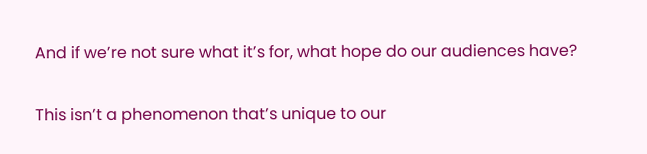And if we’re not sure what it’s for, what hope do our audiences have?

This isn’t a phenomenon that’s unique to our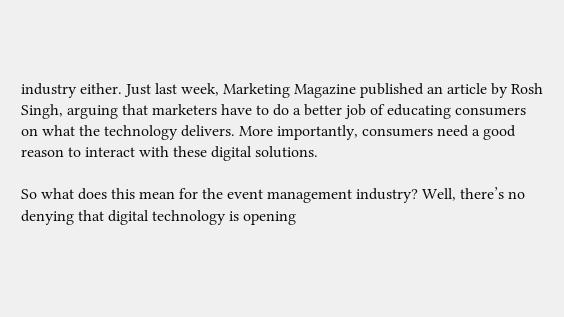industry either. Just last week, Marketing Magazine published an article by Rosh Singh, arguing that marketers have to do a better job of educating consumers on what the technology delivers. More importantly, consumers need a good reason to interact with these digital solutions.

So what does this mean for the event management industry? Well, there’s no denying that digital technology is opening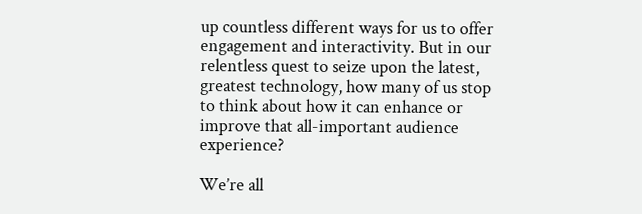up countless different ways for us to offer engagement and interactivity. But in our relentless quest to seize upon the latest, greatest technology, how many of us stop to think about how it can enhance or improve that all-important audience experience?

We’re all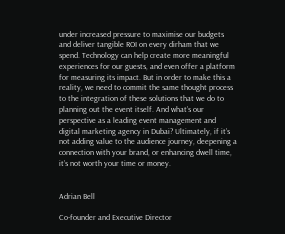under increased pressure to maximise our budgets and deliver tangible ROI on every dirham that we spend. Technology can help create more meaningful experiences for our guests, and even offer a platform for measuring its impact. But in order to make this a reality, we need to commit the same thought process to the integration of these solutions that we do to planning out the event itself. And what’s our perspective as a leading event management and digital marketing agency in Dubai? Ultimately, if it’s not adding value to the audience journey, deepening a connection with your brand, or enhancing dwell time, it’s not worth your time or money.


Adrian Bell

Co-founder and Executive Director